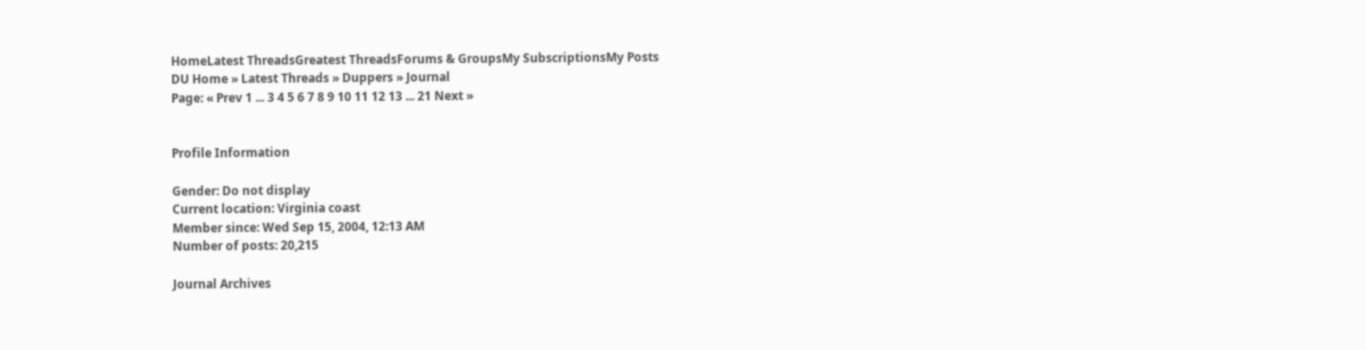HomeLatest ThreadsGreatest ThreadsForums & GroupsMy SubscriptionsMy Posts
DU Home » Latest Threads » Duppers » Journal
Page: « Prev 1 ... 3 4 5 6 7 8 9 10 11 12 13 ... 21 Next »


Profile Information

Gender: Do not display
Current location: Virginia coast
Member since: Wed Sep 15, 2004, 12:13 AM
Number of posts: 20,215

Journal Archives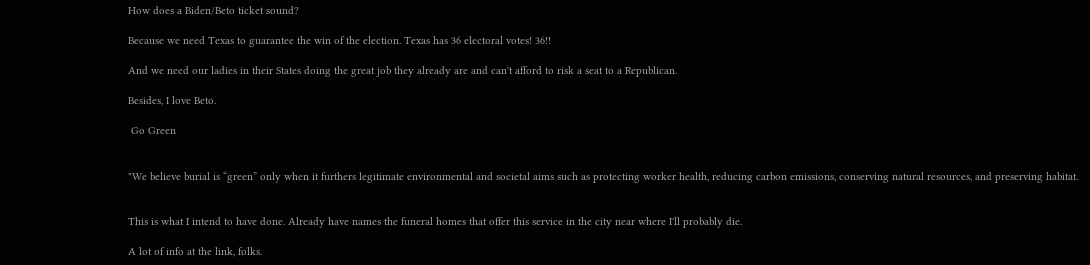How does a Biden/Beto ticket sound?

Because we need Texas to guarantee the win of the election. Texas has 36 electoral votes! 36!!

And we need our ladies in their States doing the great job they already are and can't afford to risk a seat to a Republican.

Besides, I love Beto.

 Go Green


"We believe burial is “green” only when it furthers legitimate environmental and societal aims such as protecting worker health, reducing carbon emissions, conserving natural resources, and preserving habitat.


This is what I intend to have done. Already have names the funeral homes that offer this service in the city near where I'll probably die.

A lot of info at the link, folks.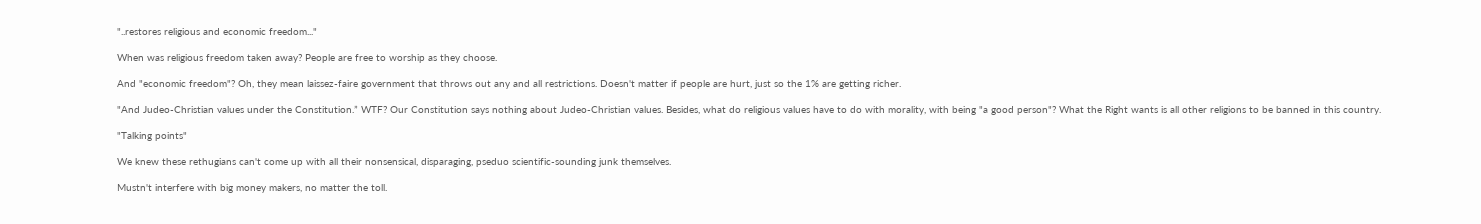"..restores religious and economic freedom..."

When was religious freedom taken away? People are free to worship as they choose.

And "economic freedom"? Oh, they mean laissez-faire government that throws out any and all restrictions. Doesn't matter if people are hurt, just so the 1% are getting richer.

"And Judeo-Christian values under the Constitution.” WTF? Our Constitution says nothing about Judeo-Christian values. Besides, what do religious values have to do with morality, with being "a good person"? What the Right wants is all other religions to be banned in this country.

"Talking points"

We knew these rethugians can't come up with all their nonsensical, disparaging, pseduo scientific-sounding junk themselves.

Mustn't interfere with big money makers, no matter the toll.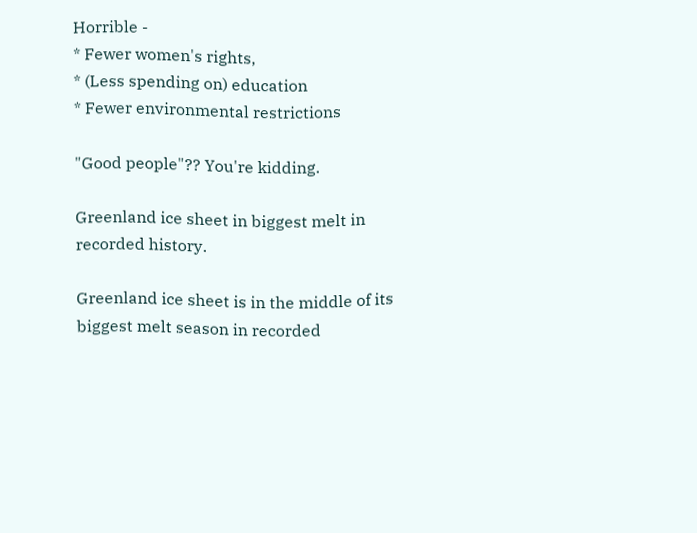Horrible -
* Fewer women's rights,
* (Less spending on) education
* Fewer environmental restrictions

"Good people"?? You're kidding.

Greenland ice sheet in biggest melt in recorded history.

Greenland ice sheet is in the middle of its biggest melt season in recorded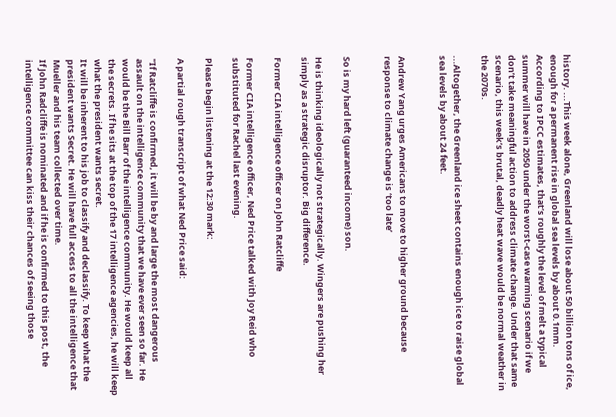history. ...This week alone, Greenland will lose about 50 billion tons of ice, enough for a permanent rise in global sea levels by about 0.1mm.
According to IPCC estimates, that’s roughly the level of melt a typical summer will have in 2050 under the worst-case warming scenario if we don’t take meaningful action to address climate change. Under that same scenario, this week’s brutal, deadly heat wave would be normal weather in the 2070s.

...Altogether, the Greenland ice sheet contains enough ice to raise global sea levels by about 24 feet.


Andrew Yang urges Americans to move to higher ground because response to climate change is ‘too late’


So is my hard left (guaranteed income) son.

He is thinking ideologically not strategically. Wingers are pushing her simply as a strategic disruptor. Big difference.

Former CIA intelligence officer on John Ratcliffe

Former CIA intelligence officer, Ned Price talked with Joy Reid who substituted for Rachel last evening.

Please begin listening at the 12:30 mark:

A partial rough transcript of what Ned Price said:

"If Ratcliffe is confirmed, it will be by and large the most dangerous assault on the intelligence community that we have ever seen so far. He would be the Bill Barr of the intelligence community. He would keep all the secrets. If he sits at the top of the 17 intelligence agencies, he will keep what the president wants secret.
It will be inherent to his job to classify and declassify. To keep what the president wants Secret. He will have full access to all the intelligence that Mueller and his team collected over time.
If John Radcliffe is nominated and if he is confirmed to this post, the intelligence committee can kiss their chances of seeing those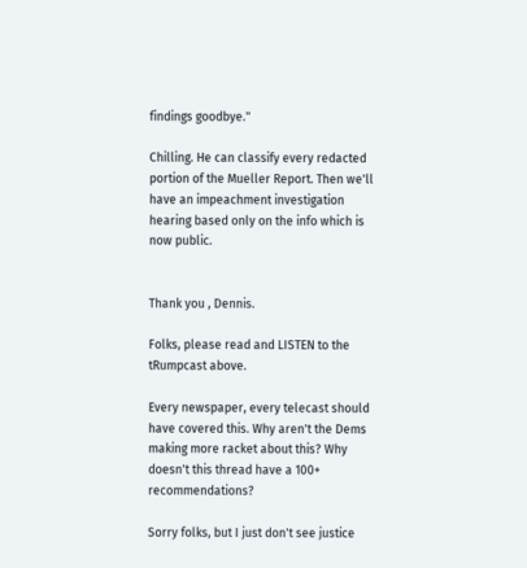findings goodbye."

Chilling. He can classify every redacted portion of the Mueller Report. Then we'll have an impeachment investigation hearing based only on the info which is now public.


Thank you , Dennis.

Folks, please read and LISTEN to the tRumpcast above.

Every newspaper, every telecast should have covered this. Why aren't the Dems making more racket about this? Why doesn't this thread have a 100+ recommendations?

Sorry folks, but I just don't see justice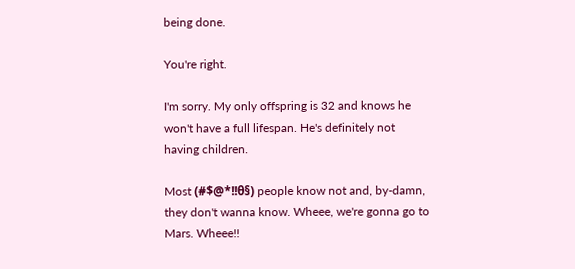being done.

You're right.

I'm sorry. My only offspring is 32 and knows he won't have a full lifespan. He's definitely not having children.

Most (#$@*!!θ§) people know not and, by-damn, they don't wanna know. Wheee, we're gonna go to Mars. Wheee!!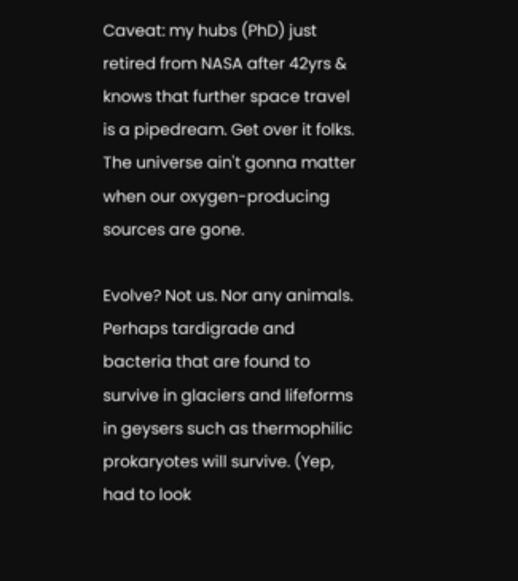Caveat: my hubs (PhD) just retired from NASA after 42yrs & knows that further space travel is a pipedream. Get over it folks. The universe ain't gonna matter when our oxygen-producing sources are gone.

Evolve? Not us. Nor any animals. Perhaps tardigrade and bacteria that are found to survive in glaciers and lifeforms in geysers such as thermophilic prokaryotes will survive. (Yep, had to look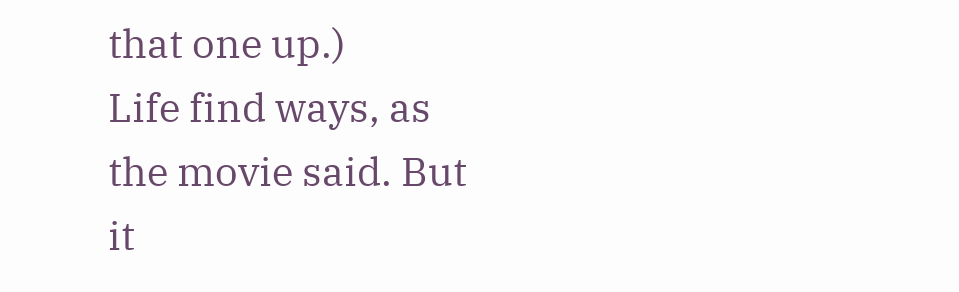that one up.)
Life find ways, as the movie said. But it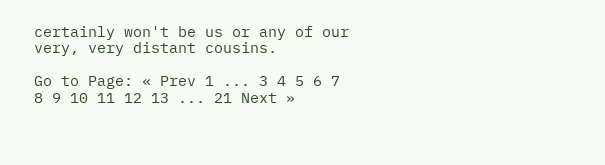certainly won't be us or any of our very, very distant cousins.

Go to Page: « Prev 1 ... 3 4 5 6 7 8 9 10 11 12 13 ... 21 Next »